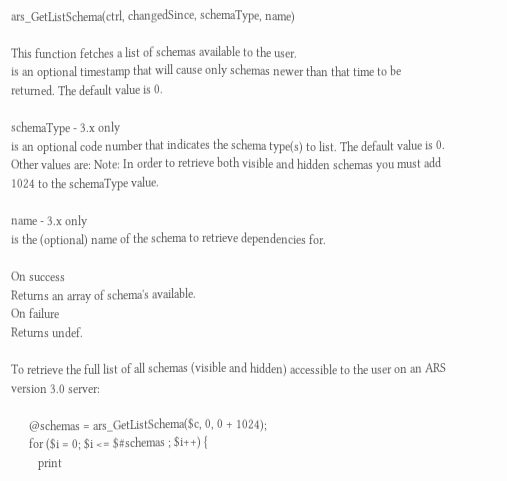ars_GetListSchema(ctrl, changedSince, schemaType, name)

This function fetches a list of schemas available to the user.
is an optional timestamp that will cause only schemas newer than that time to be returned. The default value is 0.

schemaType - 3.x only
is an optional code number that indicates the schema type(s) to list. The default value is 0. Other values are: Note: In order to retrieve both visible and hidden schemas you must add 1024 to the schemaType value.

name - 3.x only
is the (optional) name of the schema to retrieve dependencies for.

On success
Returns an array of schema's available.
On failure
Returns undef.

To retrieve the full list of all schemas (visible and hidden) accessible to the user on an ARS version 3.0 server:

      @schemas = ars_GetListSchema($c, 0, 0 + 1024);
      for ($i = 0; $i <= $#schemas ; $i++) {
         print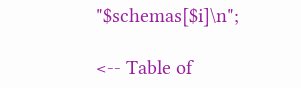"$schemas[$i]\n";

<-- Table of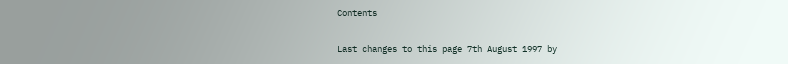Contents

Last changes to this page 7th August 1997 by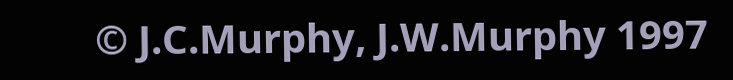© J.C.Murphy, J.W.Murphy 1997